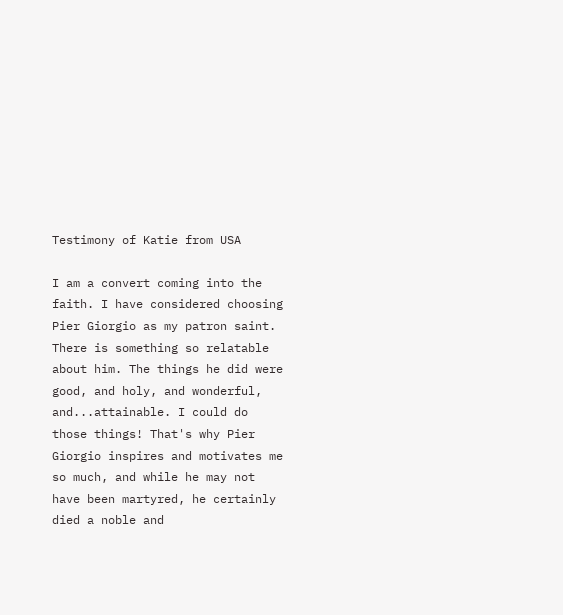Testimony of Katie from USA

I am a convert coming into the faith. I have considered choosing Pier Giorgio as my patron saint. There is something so relatable about him. The things he did were good, and holy, and wonderful, and...attainable. I could do those things! That's why Pier Giorgio inspires and motivates me so much, and while he may not have been martyred, he certainly died a noble and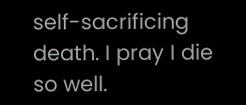self-sacrificing death. I pray I die so well.